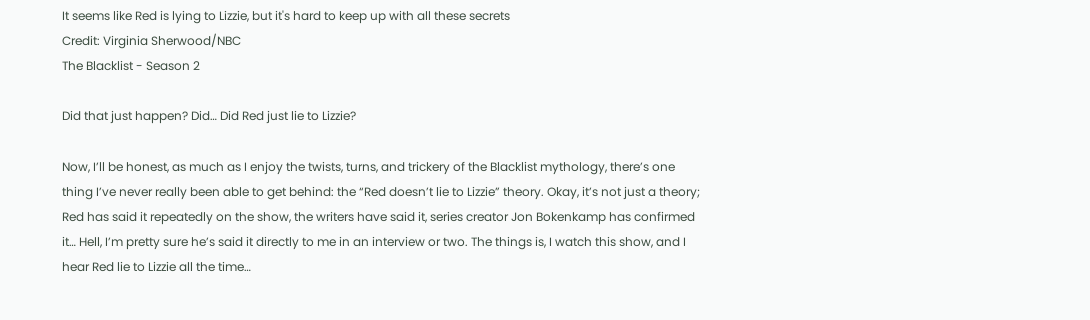It seems like Red is lying to Lizzie, but it's hard to keep up with all these secrets
Credit: Virginia Sherwood/NBC
The Blacklist - Season 2

Did that just happen? Did… Did Red just lie to Lizzie?

Now, I’ll be honest, as much as I enjoy the twists, turns, and trickery of the Blacklist mythology, there’s one thing I’ve never really been able to get behind: the “Red doesn’t lie to Lizzie” theory. Okay, it’s not just a theory; Red has said it repeatedly on the show, the writers have said it, series creator Jon Bokenkamp has confirmed it… Hell, I’m pretty sure he’s said it directly to me in an interview or two. The things is, I watch this show, and I hear Red lie to Lizzie all the time…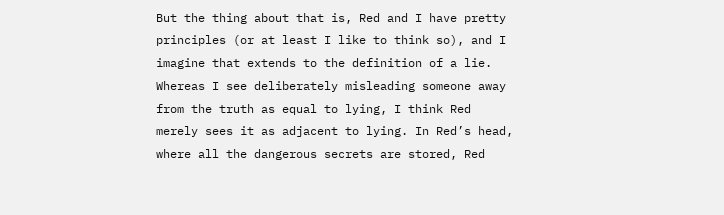But the thing about that is, Red and I have pretty principles (or at least I like to think so), and I imagine that extends to the definition of a lie. Whereas I see deliberately misleading someone away from the truth as equal to lying, I think Red merely sees it as adjacent to lying. In Red’s head, where all the dangerous secrets are stored, Red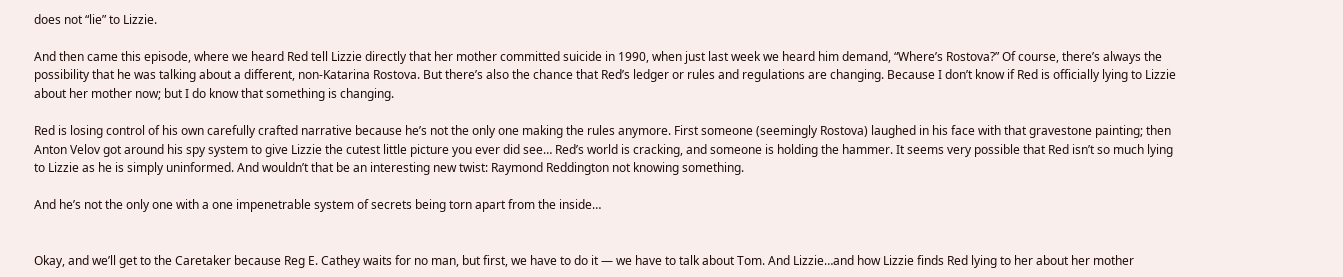does not “lie” to Lizzie.

And then came this episode, where we heard Red tell Lizzie directly that her mother committed suicide in 1990, when just last week we heard him demand, “Where’s Rostova?” Of course, there’s always the possibility that he was talking about a different, non-Katarina Rostova. But there’s also the chance that Red’s ledger or rules and regulations are changing. Because I don’t know if Red is officially lying to Lizzie about her mother now; but I do know that something is changing.

Red is losing control of his own carefully crafted narrative because he’s not the only one making the rules anymore. First someone (seemingly Rostova) laughed in his face with that gravestone painting; then Anton Velov got around his spy system to give Lizzie the cutest little picture you ever did see… Red’s world is cracking, and someone is holding the hammer. It seems very possible that Red isn’t so much lying to Lizzie as he is simply uninformed. And wouldn’t that be an interesting new twist: Raymond Reddington not knowing something.

And he’s not the only one with a one impenetrable system of secrets being torn apart from the inside…


Okay, and we’ll get to the Caretaker because Reg E. Cathey waits for no man, but first, we have to do it — we have to talk about Tom. And Lizzie…and how Lizzie finds Red lying to her about her mother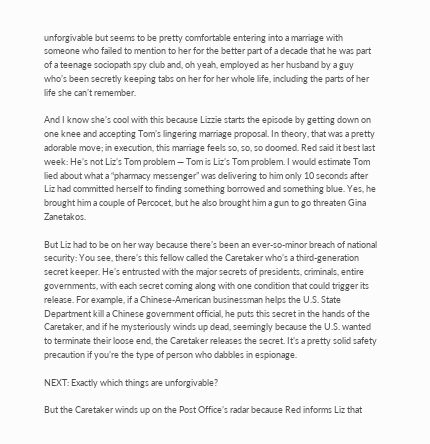unforgivable but seems to be pretty comfortable entering into a marriage with someone who failed to mention to her for the better part of a decade that he was part of a teenage sociopath spy club and, oh yeah, employed as her husband by a guy who’s been secretly keeping tabs on her for her whole life, including the parts of her life she can’t remember.

And I know she’s cool with this because Lizzie starts the episode by getting down on one knee and accepting Tom’s lingering marriage proposal. In theory, that was a pretty adorable move; in execution, this marriage feels so, so, so doomed. Red said it best last week: He’s not Liz’s Tom problem — Tom is Liz’s Tom problem. I would estimate Tom lied about what a “pharmacy messenger” was delivering to him only 10 seconds after Liz had committed herself to finding something borrowed and something blue. Yes, he brought him a couple of Percocet, but he also brought him a gun to go threaten Gina Zanetakos.

But Liz had to be on her way because there’s been an ever-so-minor breach of national security: You see, there’s this fellow called the Caretaker who’s a third-generation secret keeper. He’s entrusted with the major secrets of presidents, criminals, entire governments, with each secret coming along with one condition that could trigger its release. For example, if a Chinese-American businessman helps the U.S. State Department kill a Chinese government official, he puts this secret in the hands of the Caretaker, and if he mysteriously winds up dead, seemingly because the U.S. wanted to terminate their loose end, the Caretaker releases the secret. It’s a pretty solid safety precaution if you’re the type of person who dabbles in espionage.

NEXT: Exactly which things are unforgivable?

But the Caretaker winds up on the Post Office’s radar because Red informs Liz that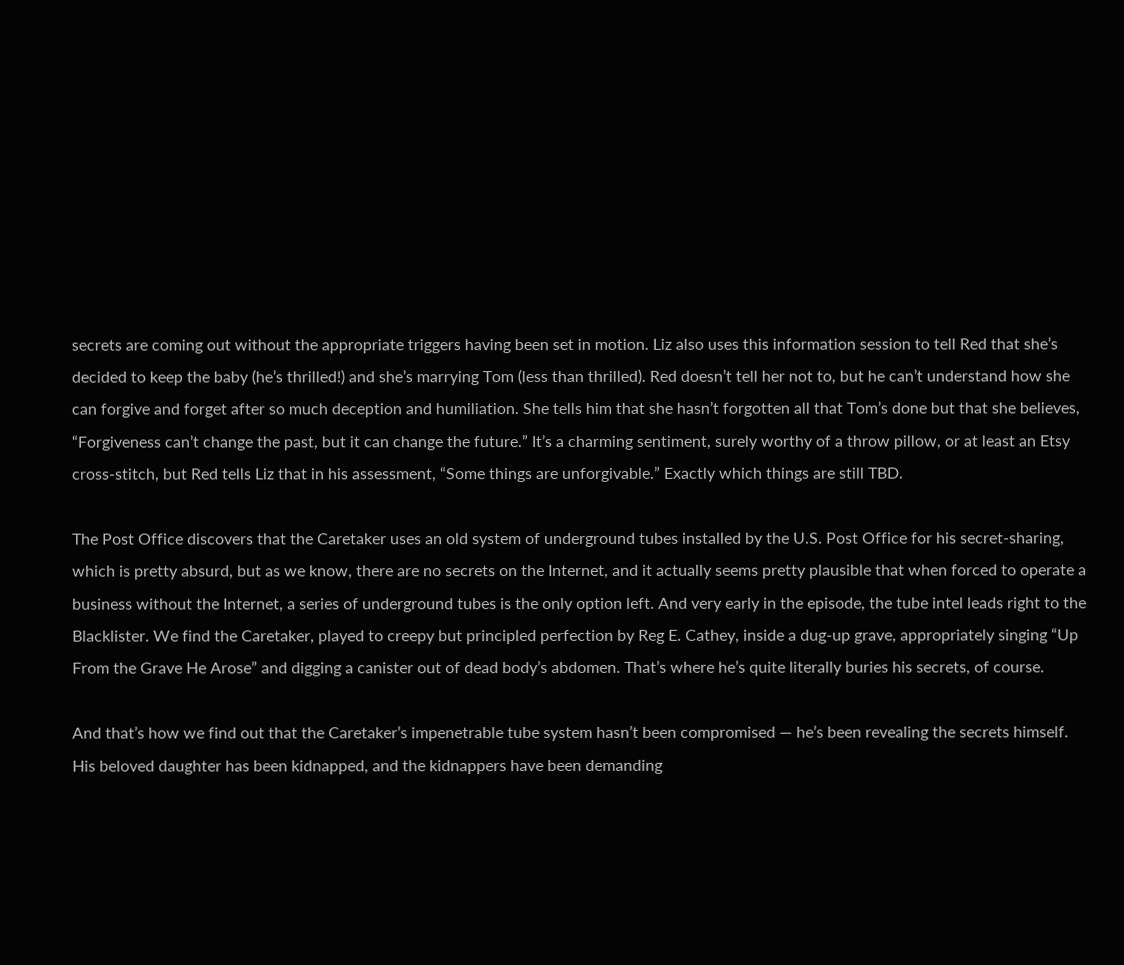secrets are coming out without the appropriate triggers having been set in motion. Liz also uses this information session to tell Red that she’s decided to keep the baby (he’s thrilled!) and she’s marrying Tom (less than thrilled). Red doesn’t tell her not to, but he can’t understand how she can forgive and forget after so much deception and humiliation. She tells him that she hasn’t forgotten all that Tom’s done but that she believes, “Forgiveness can’t change the past, but it can change the future.” It’s a charming sentiment, surely worthy of a throw pillow, or at least an Etsy cross-stitch, but Red tells Liz that in his assessment, “Some things are unforgivable.” Exactly which things are still TBD.

The Post Office discovers that the Caretaker uses an old system of underground tubes installed by the U.S. Post Office for his secret-sharing, which is pretty absurd, but as we know, there are no secrets on the Internet, and it actually seems pretty plausible that when forced to operate a business without the Internet, a series of underground tubes is the only option left. And very early in the episode, the tube intel leads right to the Blacklister. We find the Caretaker, played to creepy but principled perfection by Reg E. Cathey, inside a dug-up grave, appropriately singing “Up From the Grave He Arose” and digging a canister out of dead body’s abdomen. That’s where he’s quite literally buries his secrets, of course.

And that’s how we find out that the Caretaker’s impenetrable tube system hasn’t been compromised — he’s been revealing the secrets himself. His beloved daughter has been kidnapped, and the kidnappers have been demanding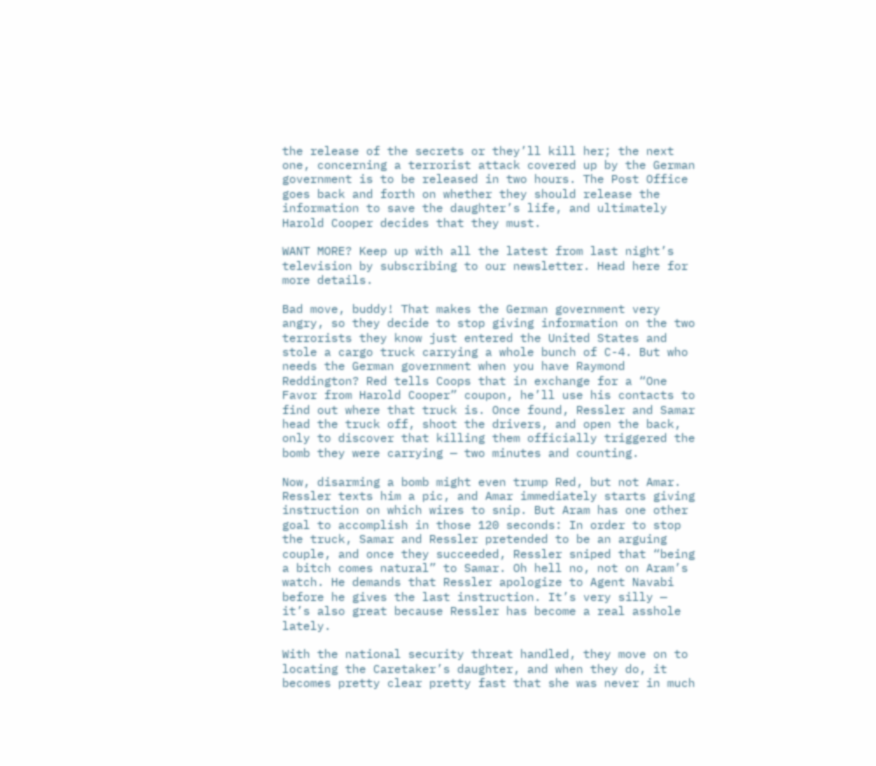the release of the secrets or they’ll kill her; the next one, concerning a terrorist attack covered up by the German government is to be released in two hours. The Post Office goes back and forth on whether they should release the information to save the daughter’s life, and ultimately Harold Cooper decides that they must.

WANT MORE? Keep up with all the latest from last night’s television by subscribing to our newsletter. Head here for more details.

Bad move, buddy! That makes the German government very angry, so they decide to stop giving information on the two terrorists they know just entered the United States and stole a cargo truck carrying a whole bunch of C-4. But who needs the German government when you have Raymond Reddington? Red tells Coops that in exchange for a “One Favor from Harold Cooper” coupon, he’ll use his contacts to find out where that truck is. Once found, Ressler and Samar head the truck off, shoot the drivers, and open the back, only to discover that killing them officially triggered the bomb they were carrying — two minutes and counting.

Now, disarming a bomb might even trump Red, but not Amar. Ressler texts him a pic, and Amar immediately starts giving instruction on which wires to snip. But Aram has one other goal to accomplish in those 120 seconds: In order to stop the truck, Samar and Ressler pretended to be an arguing couple, and once they succeeded, Ressler sniped that “being a bitch comes natural” to Samar. Oh hell no, not on Aram’s watch. He demands that Ressler apologize to Agent Navabi before he gives the last instruction. It’s very silly — it’s also great because Ressler has become a real asshole lately.

With the national security threat handled, they move on to locating the Caretaker’s daughter, and when they do, it becomes pretty clear pretty fast that she was never in much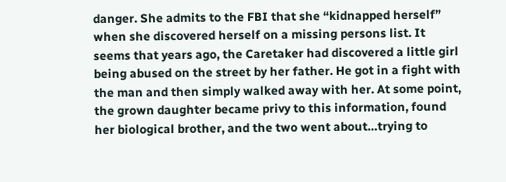danger. She admits to the FBI that she “kidnapped herself” when she discovered herself on a missing persons list. It seems that years ago, the Caretaker had discovered a little girl being abused on the street by her father. He got in a fight with the man and then simply walked away with her. At some point, the grown daughter became privy to this information, found her biological brother, and the two went about…trying to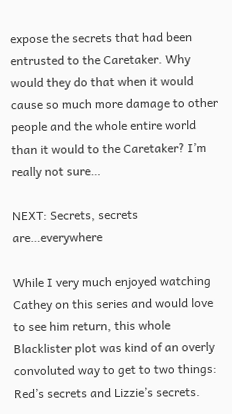expose the secrets that had been entrusted to the Caretaker. Why would they do that when it would cause so much more damage to other people and the whole entire world than it would to the Caretaker? I’m really not sure…

NEXT: Secrets, secrets are…everywhere

While I very much enjoyed watching Cathey on this series and would love to see him return, this whole Blacklister plot was kind of an overly convoluted way to get to two things: Red’s secrets and Lizzie’s secrets.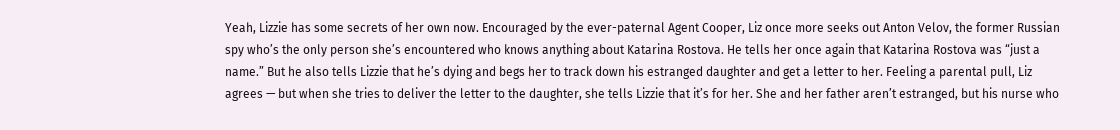Yeah, Lizzie has some secrets of her own now. Encouraged by the ever-paternal Agent Cooper, Liz once more seeks out Anton Velov, the former Russian spy who’s the only person she’s encountered who knows anything about Katarina Rostova. He tells her once again that Katarina Rostova was “just a name.” But he also tells Lizzie that he’s dying and begs her to track down his estranged daughter and get a letter to her. Feeling a parental pull, Liz agrees — but when she tries to deliver the letter to the daughter, she tells Lizzie that it’s for her. She and her father aren’t estranged, but his nurse who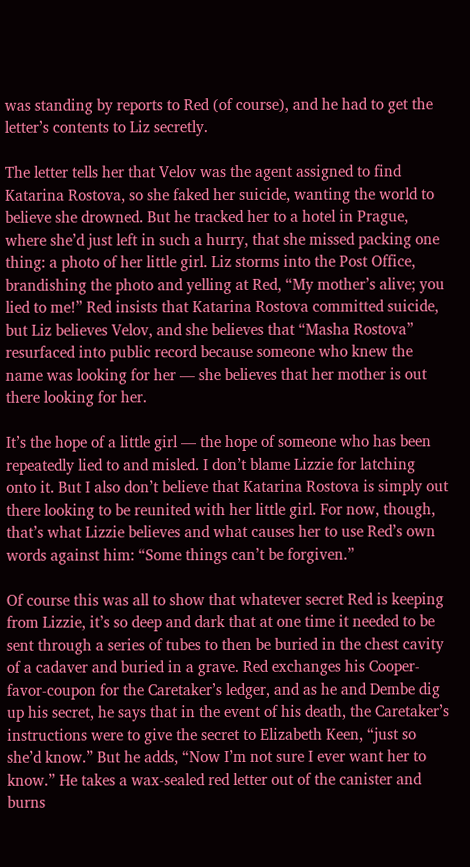was standing by reports to Red (of course), and he had to get the letter’s contents to Liz secretly.

The letter tells her that Velov was the agent assigned to find Katarina Rostova, so she faked her suicide, wanting the world to believe she drowned. But he tracked her to a hotel in Prague, where she’d just left in such a hurry, that she missed packing one thing: a photo of her little girl. Liz storms into the Post Office, brandishing the photo and yelling at Red, “My mother’s alive; you lied to me!” Red insists that Katarina Rostova committed suicide, but Liz believes Velov, and she believes that “Masha Rostova” resurfaced into public record because someone who knew the name was looking for her — she believes that her mother is out there looking for her.

It’s the hope of a little girl — the hope of someone who has been repeatedly lied to and misled. I don’t blame Lizzie for latching onto it. But I also don’t believe that Katarina Rostova is simply out there looking to be reunited with her little girl. For now, though, that’s what Lizzie believes and what causes her to use Red’s own words against him: “Some things can’t be forgiven.”

Of course this was all to show that whatever secret Red is keeping from Lizzie, it’s so deep and dark that at one time it needed to be sent through a series of tubes to then be buried in the chest cavity of a cadaver and buried in a grave. Red exchanges his Cooper-favor-coupon for the Caretaker’s ledger, and as he and Dembe dig up his secret, he says that in the event of his death, the Caretaker’s instructions were to give the secret to Elizabeth Keen, “just so she’d know.” But he adds, “Now I’m not sure I ever want her to know.” He takes a wax-sealed red letter out of the canister and burns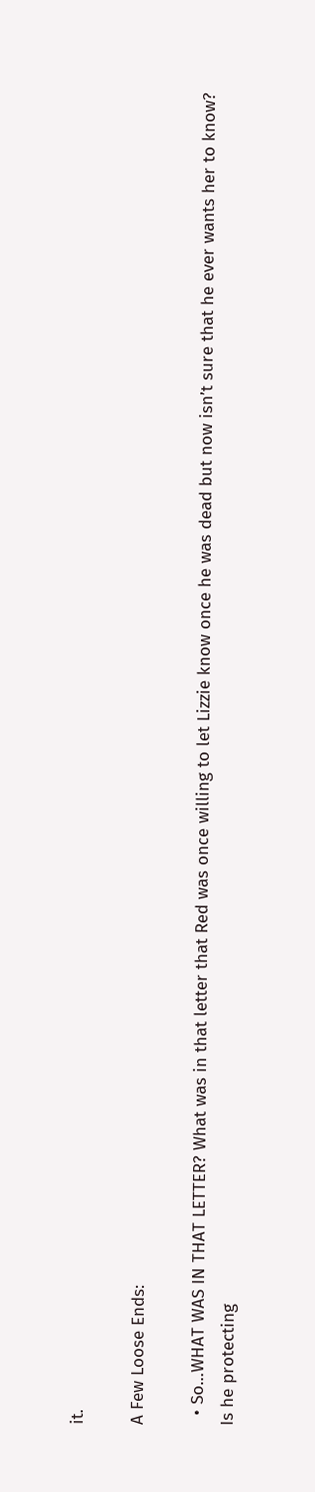it.

A Few Loose Ends:

  • So…WHAT WAS IN THAT LETTER? What was in that letter that Red was once willing to let Lizzie know once he was dead but now isn’t sure that he ever wants her to know? Is he protecting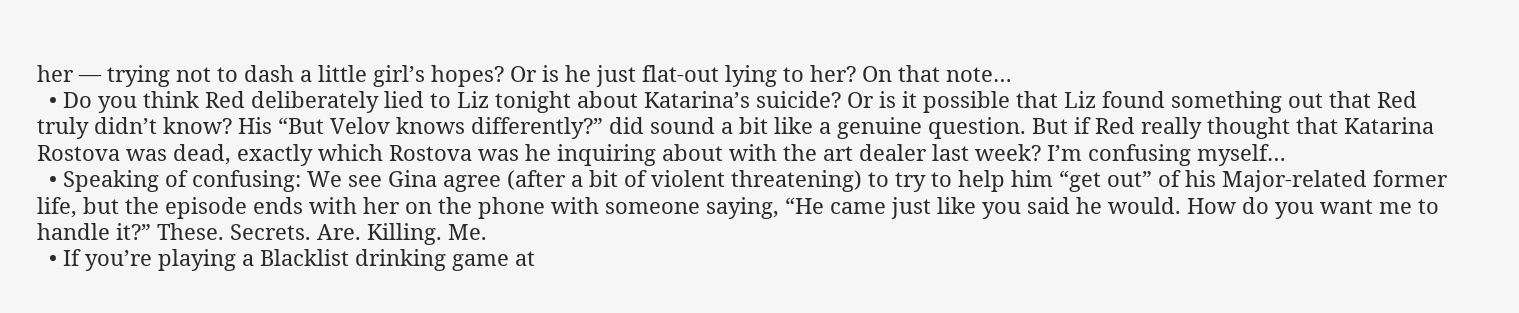her — trying not to dash a little girl’s hopes? Or is he just flat-out lying to her? On that note…
  • Do you think Red deliberately lied to Liz tonight about Katarina’s suicide? Or is it possible that Liz found something out that Red truly didn’t know? His “But Velov knows differently?” did sound a bit like a genuine question. But if Red really thought that Katarina Rostova was dead, exactly which Rostova was he inquiring about with the art dealer last week? I’m confusing myself…
  • Speaking of confusing: We see Gina agree (after a bit of violent threatening) to try to help him “get out” of his Major-related former life, but the episode ends with her on the phone with someone saying, “He came just like you said he would. How do you want me to handle it?” These. Secrets. Are. Killing. Me.
  • If you’re playing a Blacklist drinking game at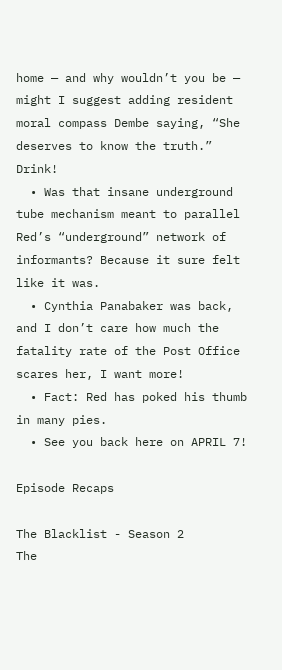home — and why wouldn’t you be — might I suggest adding resident moral compass Dembe saying, “She deserves to know the truth.” Drink!
  • Was that insane underground tube mechanism meant to parallel Red’s “underground” network of informants? Because it sure felt like it was.
  • Cynthia Panabaker was back, and I don’t care how much the fatality rate of the Post Office scares her, I want more!
  • Fact: Red has poked his thumb in many pies.
  • See you back here on APRIL 7!

Episode Recaps

The Blacklist - Season 2
The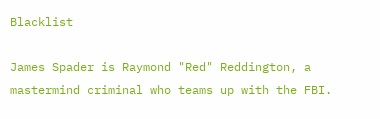Blacklist

James Spader is Raymond "Red" Reddington, a mastermind criminal who teams up with the FBI.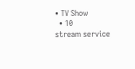• TV Show
  • 10
stream service